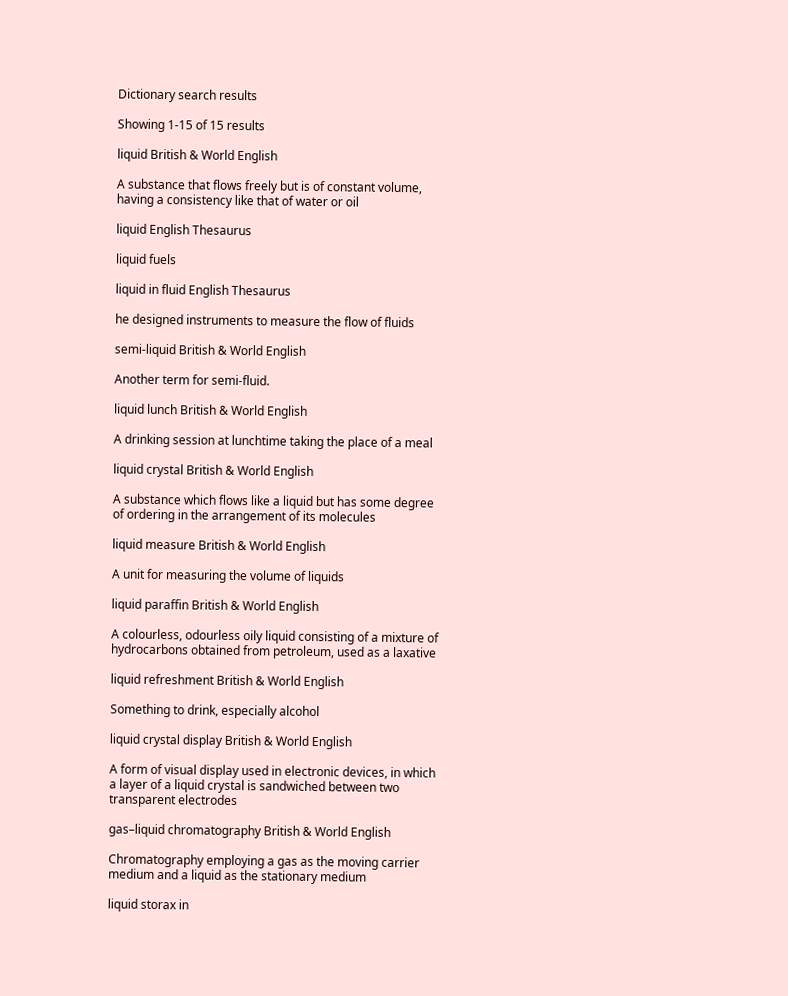Dictionary search results

Showing 1-15 of 15 results

liquid British & World English

A substance that flows freely but is of constant volume, having a consistency like that of water or oil

liquid English Thesaurus

liquid fuels

liquid in fluid English Thesaurus

he designed instruments to measure the flow of fluids

semi-liquid British & World English

Another term for semi-fluid.

liquid lunch British & World English

A drinking session at lunchtime taking the place of a meal

liquid crystal British & World English

A substance which flows like a liquid but has some degree of ordering in the arrangement of its molecules

liquid measure British & World English

A unit for measuring the volume of liquids

liquid paraffin British & World English

A colourless, odourless oily liquid consisting of a mixture of hydrocarbons obtained from petroleum, used as a laxative

liquid refreshment British & World English

Something to drink, especially alcohol

liquid crystal display British & World English

A form of visual display used in electronic devices, in which a layer of a liquid crystal is sandwiched between two transparent electrodes

gas–liquid chromatography British & World English

Chromatography employing a gas as the moving carrier medium and a liquid as the stationary medium

liquid storax in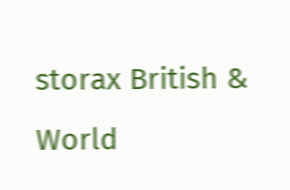storax British & World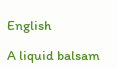English

A liquid balsam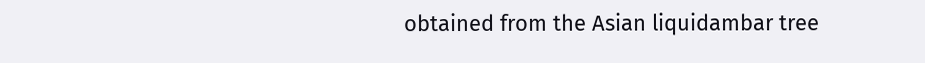obtained from the Asian liquidambar tree